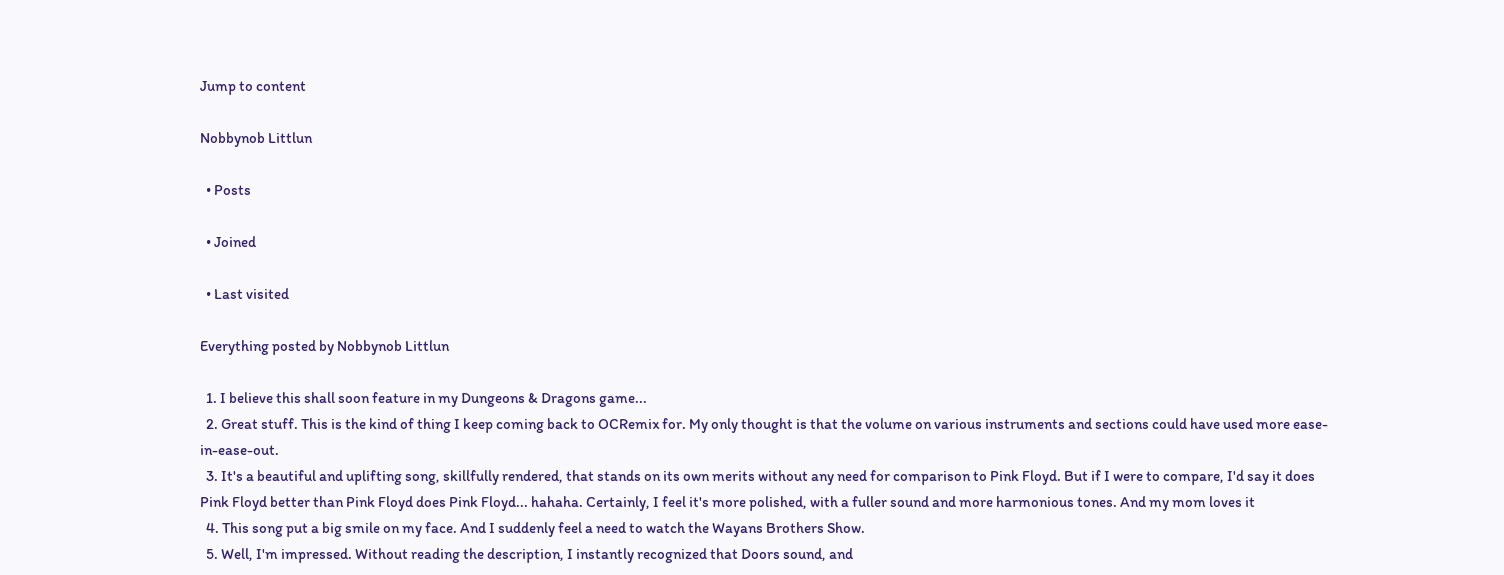Jump to content

Nobbynob Littlun

  • Posts

  • Joined

  • Last visited

Everything posted by Nobbynob Littlun

  1. I believe this shall soon feature in my Dungeons & Dragons game...
  2. Great stuff. This is the kind of thing I keep coming back to OCRemix for. My only thought is that the volume on various instruments and sections could have used more ease-in-ease-out.
  3. It's a beautiful and uplifting song, skillfully rendered, that stands on its own merits without any need for comparison to Pink Floyd. But if I were to compare, I'd say it does Pink Floyd better than Pink Floyd does Pink Floyd... hahaha. Certainly, I feel it's more polished, with a fuller sound and more harmonious tones. And my mom loves it
  4. This song put a big smile on my face. And I suddenly feel a need to watch the Wayans Brothers Show.
  5. Well, I'm impressed. Without reading the description, I instantly recognized that Doors sound, and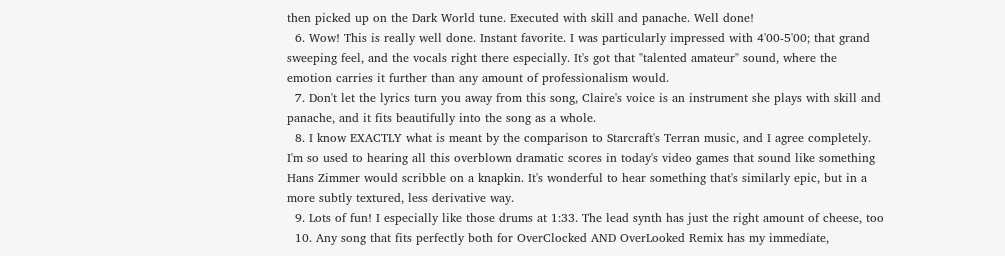then picked up on the Dark World tune. Executed with skill and panache. Well done!
  6. Wow! This is really well done. Instant favorite. I was particularly impressed with 4'00-5'00; that grand sweeping feel, and the vocals right there especially. It's got that "talented amateur" sound, where the emotion carries it further than any amount of professionalism would.
  7. Don't let the lyrics turn you away from this song, Claire's voice is an instrument she plays with skill and panache, and it fits beautifully into the song as a whole.
  8. I know EXACTLY what is meant by the comparison to Starcraft's Terran music, and I agree completely. I'm so used to hearing all this overblown dramatic scores in today's video games that sound like something Hans Zimmer would scribble on a knapkin. It's wonderful to hear something that's similarly epic, but in a more subtly textured, less derivative way.
  9. Lots of fun! I especially like those drums at 1:33. The lead synth has just the right amount of cheese, too
  10. Any song that fits perfectly both for OverClocked AND OverLooked Remix has my immediate,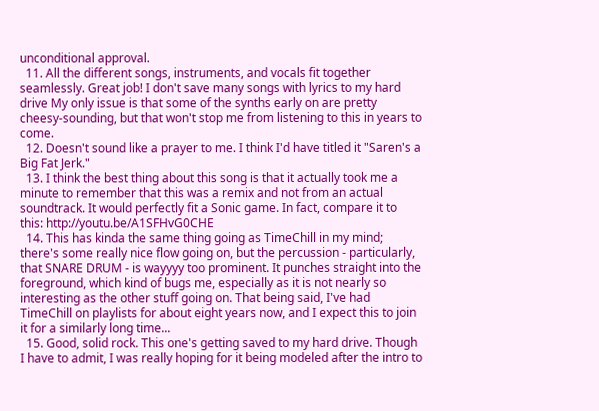unconditional approval.
  11. All the different songs, instruments, and vocals fit together seamlessly. Great job! I don't save many songs with lyrics to my hard drive My only issue is that some of the synths early on are pretty cheesy-sounding, but that won't stop me from listening to this in years to come.
  12. Doesn't sound like a prayer to me. I think I'd have titled it "Saren's a Big Fat Jerk."
  13. I think the best thing about this song is that it actually took me a minute to remember that this was a remix and not from an actual soundtrack. It would perfectly fit a Sonic game. In fact, compare it to this: http://youtu.be/A1SFHvG0CHE
  14. This has kinda the same thing going as TimeChill in my mind; there's some really nice flow going on, but the percussion - particularly, that SNARE DRUM - is wayyyy too prominent. It punches straight into the foreground, which kind of bugs me, especially as it is not nearly so interesting as the other stuff going on. That being said, I've had TimeChill on playlists for about eight years now, and I expect this to join it for a similarly long time...
  15. Good, solid rock. This one's getting saved to my hard drive. Though I have to admit, I was really hoping for it being modeled after the intro to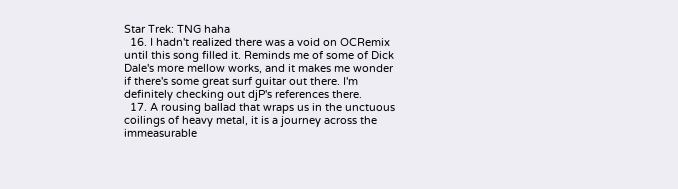Star Trek: TNG haha
  16. I hadn't realized there was a void on OCRemix until this song filled it. Reminds me of some of Dick Dale's more mellow works, and it makes me wonder if there's some great surf guitar out there. I'm definitely checking out djP's references there.
  17. A rousing ballad that wraps us in the unctuous coilings of heavy metal, it is a journey across the immeasurable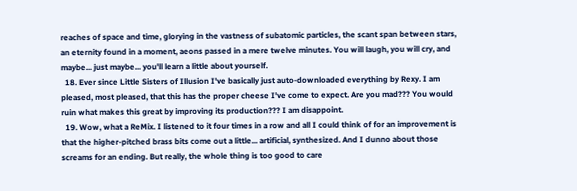reaches of space and time, glorying in the vastness of subatomic particles, the scant span between stars, an eternity found in a moment, aeons passed in a mere twelve minutes. You will laugh, you will cry, and maybe... just maybe... you'll learn a little about yourself.
  18. Ever since Little Sisters of Illusion I've basically just auto-downloaded everything by Rexy. I am pleased, most pleased, that this has the proper cheese I've come to expect. Are you mad??? You would ruin what makes this great by improving its production??? I am disappoint.
  19. Wow, what a ReMix. I listened to it four times in a row and all I could think of for an improvement is that the higher-pitched brass bits come out a little... artificial, synthesized. And I dunno about those screams for an ending. But really, the whole thing is too good to care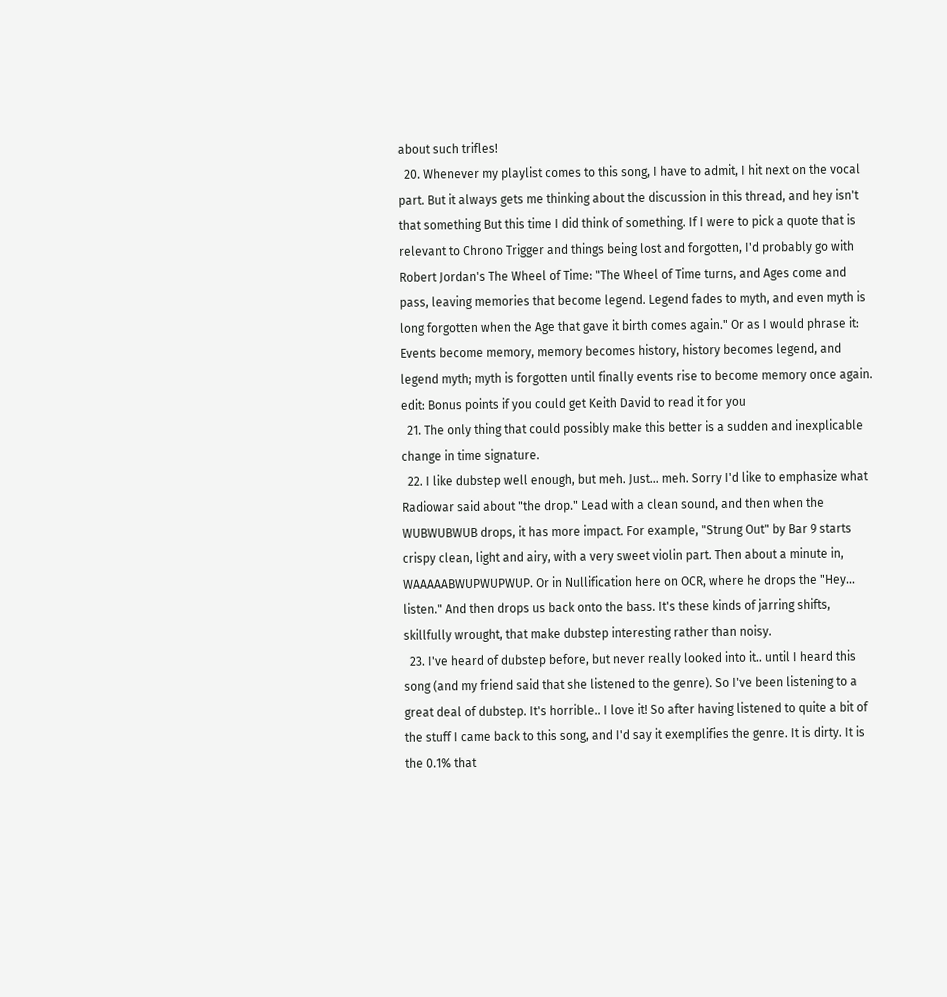about such trifles!
  20. Whenever my playlist comes to this song, I have to admit, I hit next on the vocal part. But it always gets me thinking about the discussion in this thread, and hey isn't that something But this time I did think of something. If I were to pick a quote that is relevant to Chrono Trigger and things being lost and forgotten, I'd probably go with Robert Jordan's The Wheel of Time: "The Wheel of Time turns, and Ages come and pass, leaving memories that become legend. Legend fades to myth, and even myth is long forgotten when the Age that gave it birth comes again." Or as I would phrase it: Events become memory, memory becomes history, history becomes legend, and legend myth; myth is forgotten until finally events rise to become memory once again. edit: Bonus points if you could get Keith David to read it for you
  21. The only thing that could possibly make this better is a sudden and inexplicable change in time signature.
  22. I like dubstep well enough, but meh. Just... meh. Sorry I'd like to emphasize what Radiowar said about "the drop." Lead with a clean sound, and then when the WUBWUBWUB drops, it has more impact. For example, "Strung Out" by Bar 9 starts crispy clean, light and airy, with a very sweet violin part. Then about a minute in, WAAAAABWUPWUPWUP. Or in Nullification here on OCR, where he drops the "Hey... listen." And then drops us back onto the bass. It's these kinds of jarring shifts, skillfully wrought, that make dubstep interesting rather than noisy.
  23. I've heard of dubstep before, but never really looked into it.. until I heard this song (and my friend said that she listened to the genre). So I've been listening to a great deal of dubstep. It's horrible.. I love it! So after having listened to quite a bit of the stuff I came back to this song, and I'd say it exemplifies the genre. It is dirty. It is the 0.1% that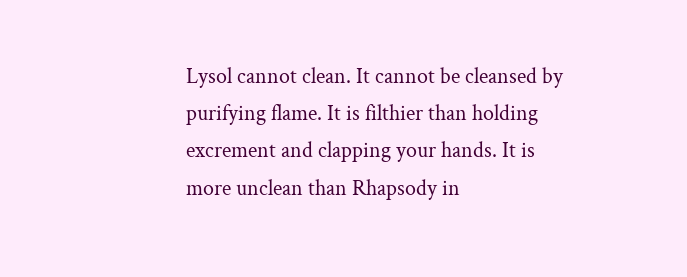Lysol cannot clean. It cannot be cleansed by purifying flame. It is filthier than holding excrement and clapping your hands. It is more unclean than Rhapsody in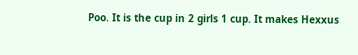Poo. It is the cup in 2 girls 1 cup. It makes Hexxus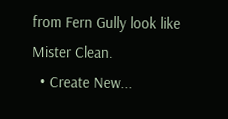from Fern Gully look like Mister Clean.
  • Create New...